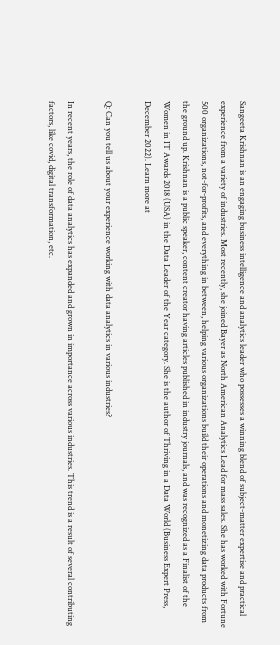Sangeeta Krishnan is an engaging business intelligence and analytics leader who possesses a winning blend of subject-matter expertise and practical experience from a variety of industries. Most recently, she joined Bayer as North American Analytics Lead for mass sales. She has worked with Fortune 500 organizations, not-for-profits, and everything in between, helping various organizations build their operations and monetizing data products from the ground up. Krishnan is a public speaker, content creator having articles published in industry journals, and was recognized as a Finalist of the Women in IT Awards 2018 (USA) in the Data Leader of the Year category. She is the author of Thriving in a Data World (Business Expert Press, December 2022). Learn more at

Q: Can you tell us about your experience working with data analytics in various industries?

In recent years, the role of data analytics has expanded and grown in importance across various industries. This trend is a result of several contributing factors, like covid, digital transformation, etc.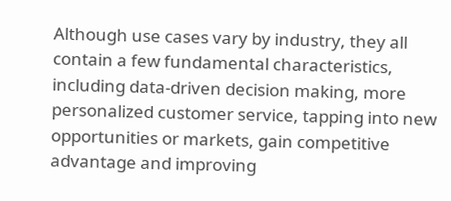Although use cases vary by industry, they all contain a few fundamental characteristics, including data-driven decision making, more personalized customer service, tapping into new opportunities or markets, gain competitive advantage and improving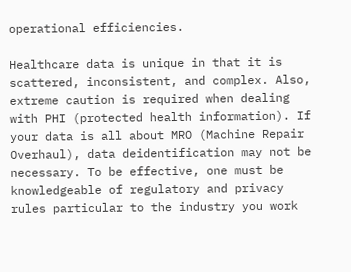operational efficiencies.

Healthcare data is unique in that it is scattered, inconsistent, and complex. Also, extreme caution is required when dealing with PHI (protected health information). If your data is all about MRO (Machine Repair Overhaul), data deidentification may not be necessary. To be effective, one must be knowledgeable of regulatory and privacy rules particular to the industry you work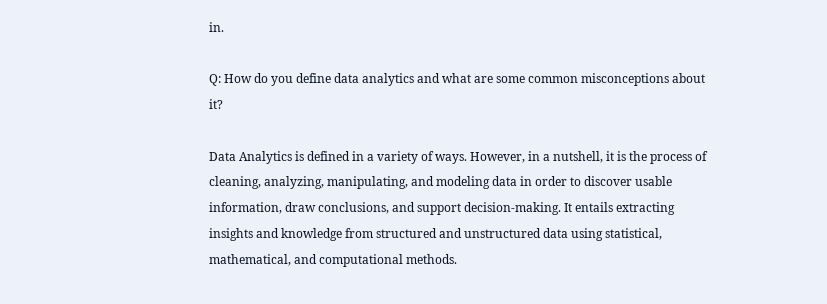in.

Q: How do you define data analytics and what are some common misconceptions about it?

Data Analytics is defined in a variety of ways. However, in a nutshell, it is the process of cleaning, analyzing, manipulating, and modeling data in order to discover usable information, draw conclusions, and support decision-making. It entails extracting insights and knowledge from structured and unstructured data using statistical, mathematical, and computational methods.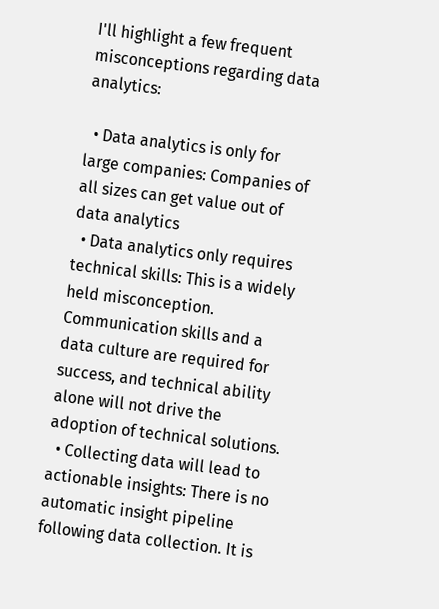I'll highlight a few frequent misconceptions regarding data analytics:

  • Data analytics is only for large companies: Companies of all sizes can get value out of data analytics
  • Data analytics only requires technical skills: This is a widely held misconception. Communication skills and a data culture are required for success, and technical ability alone will not drive the adoption of technical solutions.
  • Collecting data will lead to actionable insights: There is no automatic insight pipeline following data collection. It is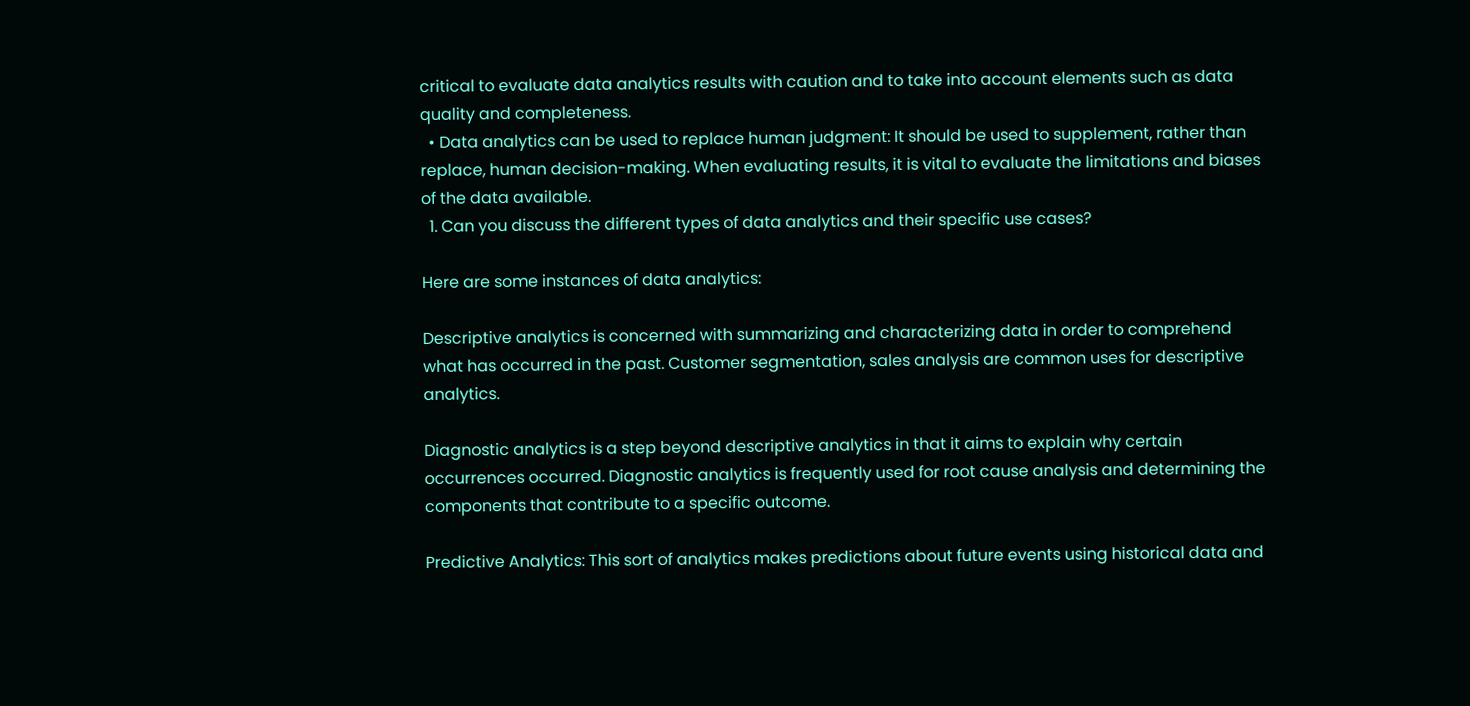critical to evaluate data analytics results with caution and to take into account elements such as data quality and completeness.
  • Data analytics can be used to replace human judgment: It should be used to supplement, rather than replace, human decision-making. When evaluating results, it is vital to evaluate the limitations and biases of the data available.
  1. Can you discuss the different types of data analytics and their specific use cases?

Here are some instances of data analytics:

Descriptive analytics is concerned with summarizing and characterizing data in order to comprehend what has occurred in the past. Customer segmentation, sales analysis are common uses for descriptive analytics.

Diagnostic analytics is a step beyond descriptive analytics in that it aims to explain why certain occurrences occurred. Diagnostic analytics is frequently used for root cause analysis and determining the components that contribute to a specific outcome.

Predictive Analytics: This sort of analytics makes predictions about future events using historical data and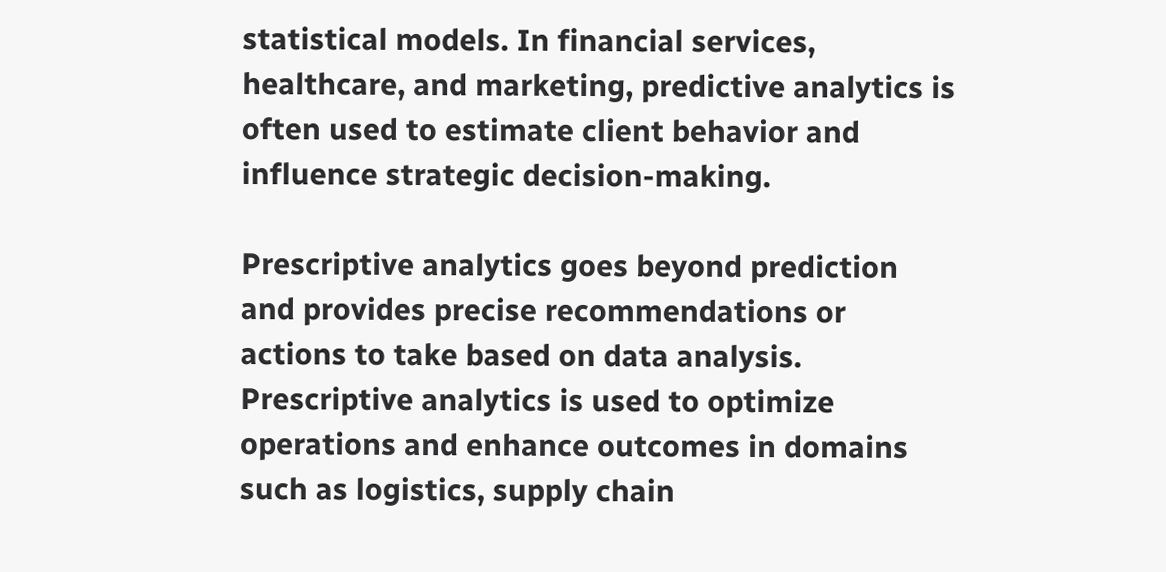statistical models. In financial services, healthcare, and marketing, predictive analytics is often used to estimate client behavior and influence strategic decision-making.

Prescriptive analytics goes beyond prediction and provides precise recommendations or actions to take based on data analysis. Prescriptive analytics is used to optimize operations and enhance outcomes in domains such as logistics, supply chain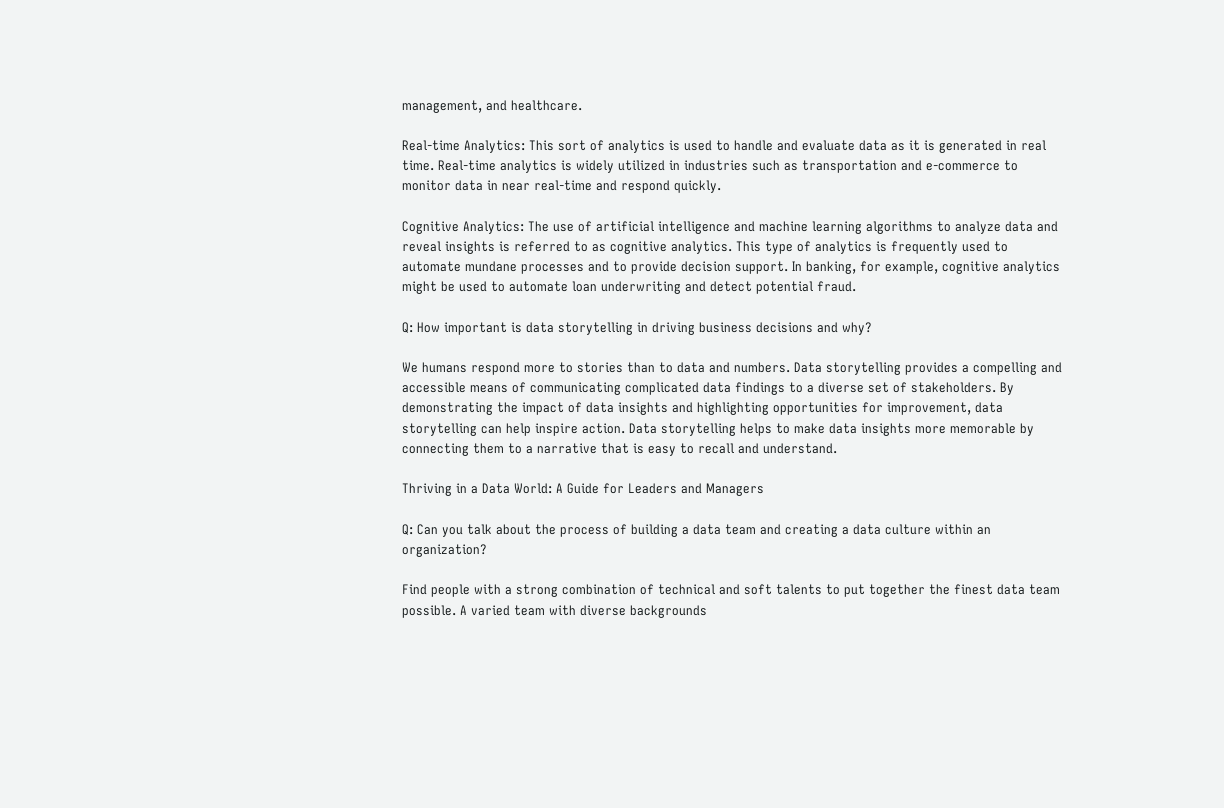management, and healthcare.

Real-time Analytics: This sort of analytics is used to handle and evaluate data as it is generated in real time. Real-time analytics is widely utilized in industries such as transportation and e-commerce to monitor data in near real-time and respond quickly.

Cognitive Analytics: The use of artificial intelligence and machine learning algorithms to analyze data and reveal insights is referred to as cognitive analytics. This type of analytics is frequently used to automate mundane processes and to provide decision support. In banking, for example, cognitive analytics might be used to automate loan underwriting and detect potential fraud.

Q: How important is data storytelling in driving business decisions and why?

We humans respond more to stories than to data and numbers. Data storytelling provides a compelling and accessible means of communicating complicated data findings to a diverse set of stakeholders. By demonstrating the impact of data insights and highlighting opportunities for improvement, data storytelling can help inspire action. Data storytelling helps to make data insights more memorable by connecting them to a narrative that is easy to recall and understand.

Thriving in a Data World: A Guide for Leaders and Managers

Q: Can you talk about the process of building a data team and creating a data culture within an organization?

Find people with a strong combination of technical and soft talents to put together the finest data team possible. A varied team with diverse backgrounds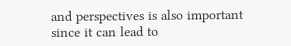and perspectives is also important since it can lead to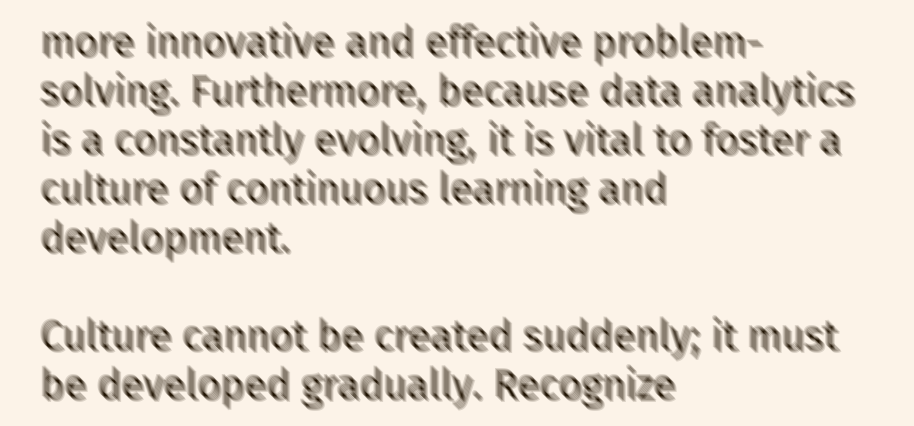more innovative and effective problem-solving. Furthermore, because data analytics is a constantly evolving, it is vital to foster a culture of continuous learning and development.

Culture cannot be created suddenly; it must be developed gradually. Recognize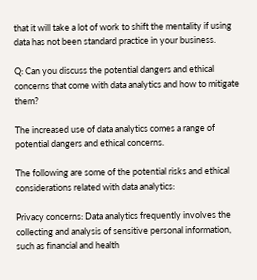that it will take a lot of work to shift the mentality if using data has not been standard practice in your business.

Q: Can you discuss the potential dangers and ethical concerns that come with data analytics and how to mitigate them?

The increased use of data analytics comes a range of potential dangers and ethical concerns.

The following are some of the potential risks and ethical considerations related with data analytics:

Privacy concerns: Data analytics frequently involves the collecting and analysis of sensitive personal information, such as financial and health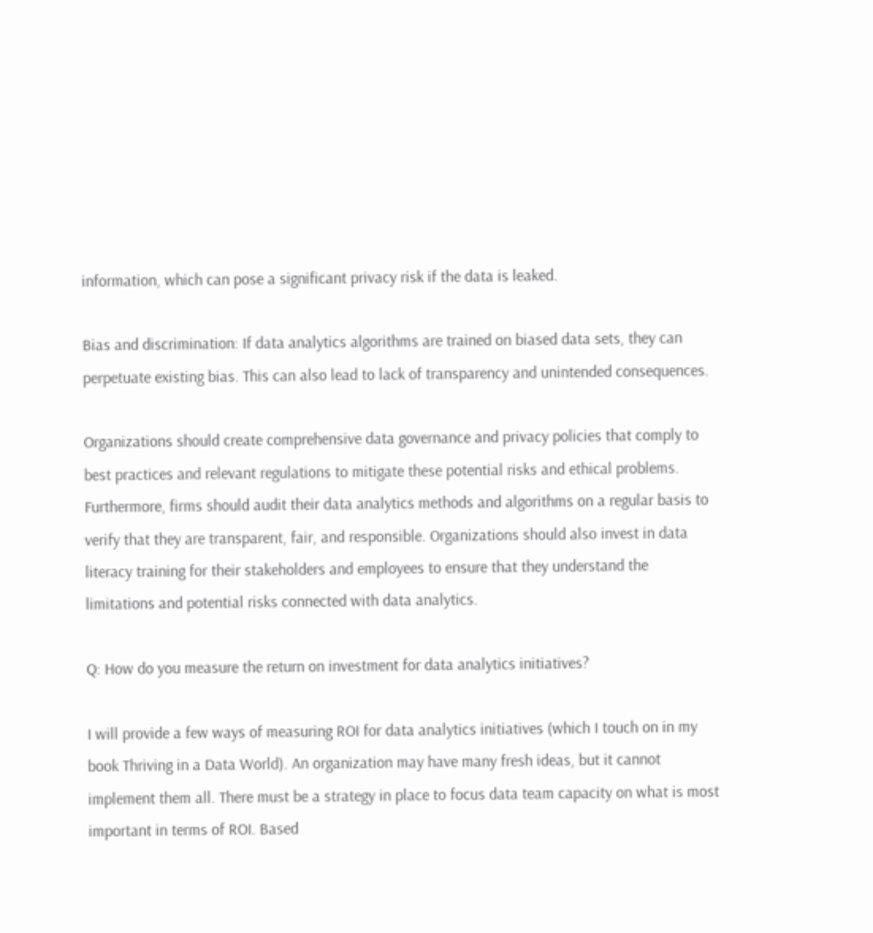information, which can pose a significant privacy risk if the data is leaked.

Bias and discrimination: If data analytics algorithms are trained on biased data sets, they can perpetuate existing bias. This can also lead to lack of transparency and unintended consequences.

Organizations should create comprehensive data governance and privacy policies that comply to best practices and relevant regulations to mitigate these potential risks and ethical problems. Furthermore, firms should audit their data analytics methods and algorithms on a regular basis to verify that they are transparent, fair, and responsible. Organizations should also invest in data literacy training for their stakeholders and employees to ensure that they understand the limitations and potential risks connected with data analytics.

Q: How do you measure the return on investment for data analytics initiatives?

I will provide a few ways of measuring ROI for data analytics initiatives (which I touch on in my book Thriving in a Data World). An organization may have many fresh ideas, but it cannot implement them all. There must be a strategy in place to focus data team capacity on what is most important in terms of ROI. Based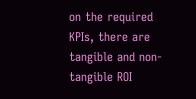on the required KPIs, there are tangible and non-tangible ROI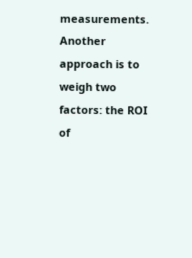measurements. Another approach is to weigh two factors: the ROI of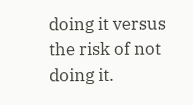doing it versus the risk of not doing it.